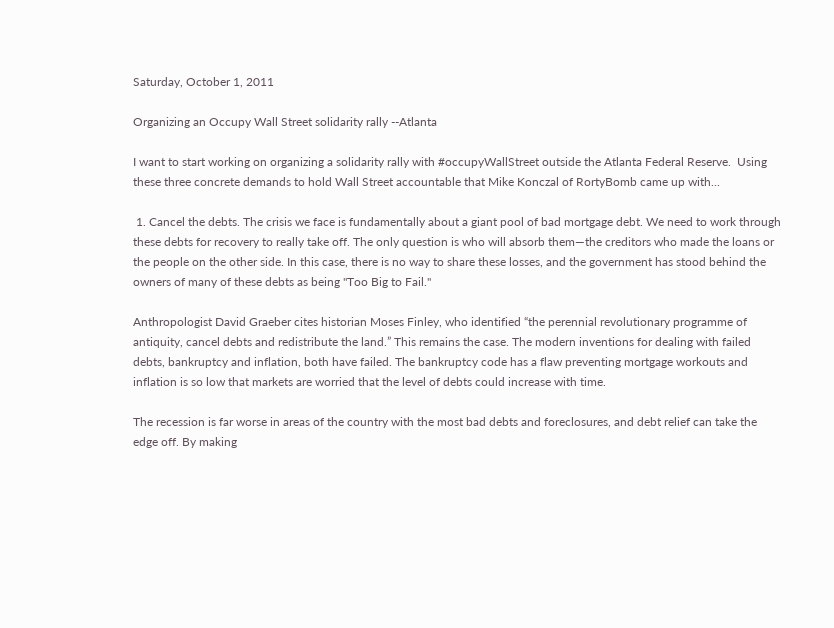Saturday, October 1, 2011

Organizing an Occupy Wall Street solidarity rally --Atlanta

I want to start working on organizing a solidarity rally with #occupyWallStreet outside the Atlanta Federal Reserve.  Using these three concrete demands to hold Wall Street accountable that Mike Konczal of RortyBomb came up with...

 1. Cancel the debts. The crisis we face is fundamentally about a giant pool of bad mortgage debt. We need to work through these debts for recovery to really take off. The only question is who will absorb them—the creditors who made the loans or the people on the other side. In this case, there is no way to share these losses, and the government has stood behind the owners of many of these debts as being "Too Big to Fail."

Anthropologist David Graeber cites historian Moses Finley, who identified “the perennial revolutionary programme of antiquity, cancel debts and redistribute the land.” This remains the case. The modern inventions for dealing with failed debts, bankruptcy and inflation, both have failed. The bankruptcy code has a flaw preventing mortgage workouts and inflation is so low that markets are worried that the level of debts could increase with time.

The recession is far worse in areas of the country with the most bad debts and foreclosures, and debt relief can take the edge off. By making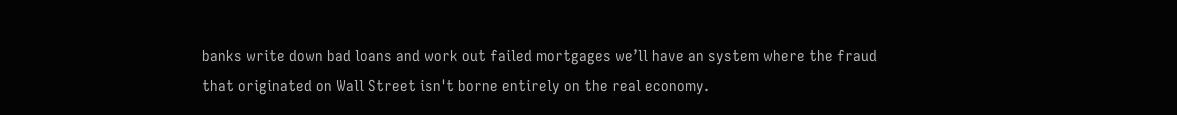banks write down bad loans and work out failed mortgages we’ll have an system where the fraud that originated on Wall Street isn't borne entirely on the real economy.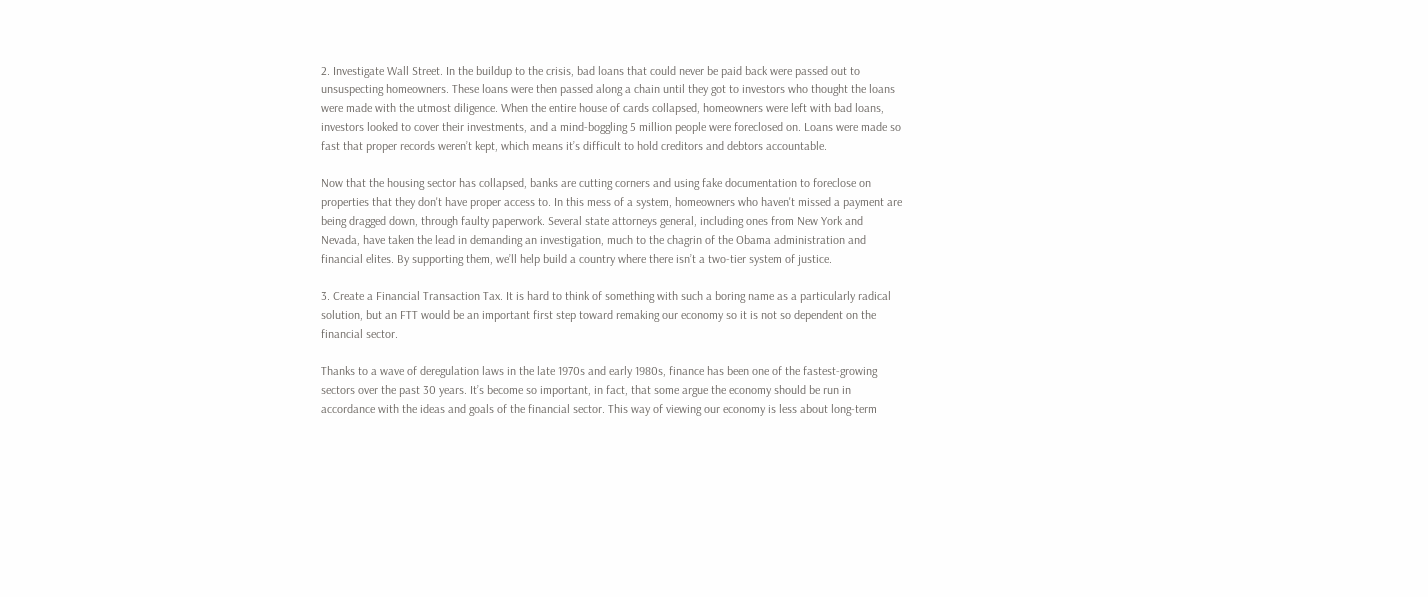2. Investigate Wall Street. In the buildup to the crisis, bad loans that could never be paid back were passed out to unsuspecting homeowners. These loans were then passed along a chain until they got to investors who thought the loans were made with the utmost diligence. When the entire house of cards collapsed, homeowners were left with bad loans, investors looked to cover their investments, and a mind-boggling 5 million people were foreclosed on. Loans were made so fast that proper records weren’t kept, which means it’s difficult to hold creditors and debtors accountable.

Now that the housing sector has collapsed, banks are cutting corners and using fake documentation to foreclose on properties that they don't have proper access to. In this mess of a system, homeowners who haven't missed a payment are being dragged down, through faulty paperwork. Several state attorneys general, including ones from New York and Nevada, have taken the lead in demanding an investigation, much to the chagrin of the Obama administration and financial elites. By supporting them, we’ll help build a country where there isn’t a two-tier system of justice.

3. Create a Financial Transaction Tax. It is hard to think of something with such a boring name as a particularly radical solution, but an FTT would be an important first step toward remaking our economy so it is not so dependent on the financial sector.

Thanks to a wave of deregulation laws in the late 1970s and early 1980s, finance has been one of the fastest-growing sectors over the past 30 years. It’s become so important, in fact, that some argue the economy should be run in accordance with the ideas and goals of the financial sector. This way of viewing our economy is less about long-term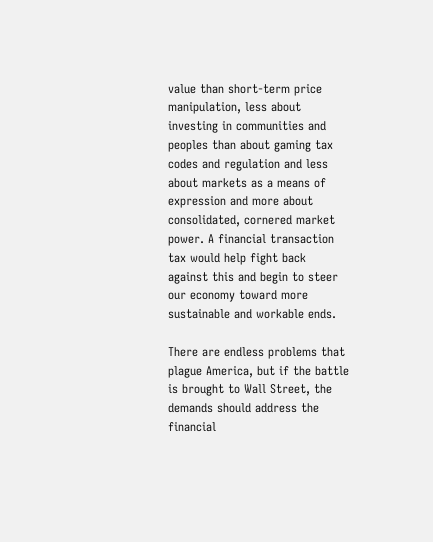value than short-term price manipulation, less about investing in communities and peoples than about gaming tax codes and regulation and less about markets as a means of expression and more about consolidated, cornered market power. A financial transaction tax would help fight back against this and begin to steer our economy toward more sustainable and workable ends.

There are endless problems that plague America, but if the battle is brought to Wall Street, the demands should address the financial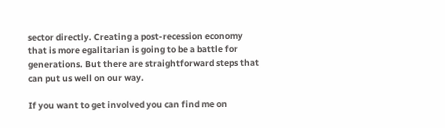sector directly. Creating a post-recession economy that is more egalitarian is going to be a battle for generations. But there are straightforward steps that can put us well on our way.

If you want to get involved you can find me on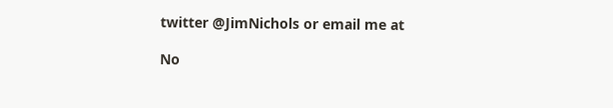twitter @JimNichols or email me at

No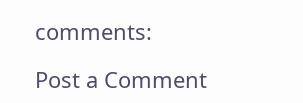comments:

Post a Comment